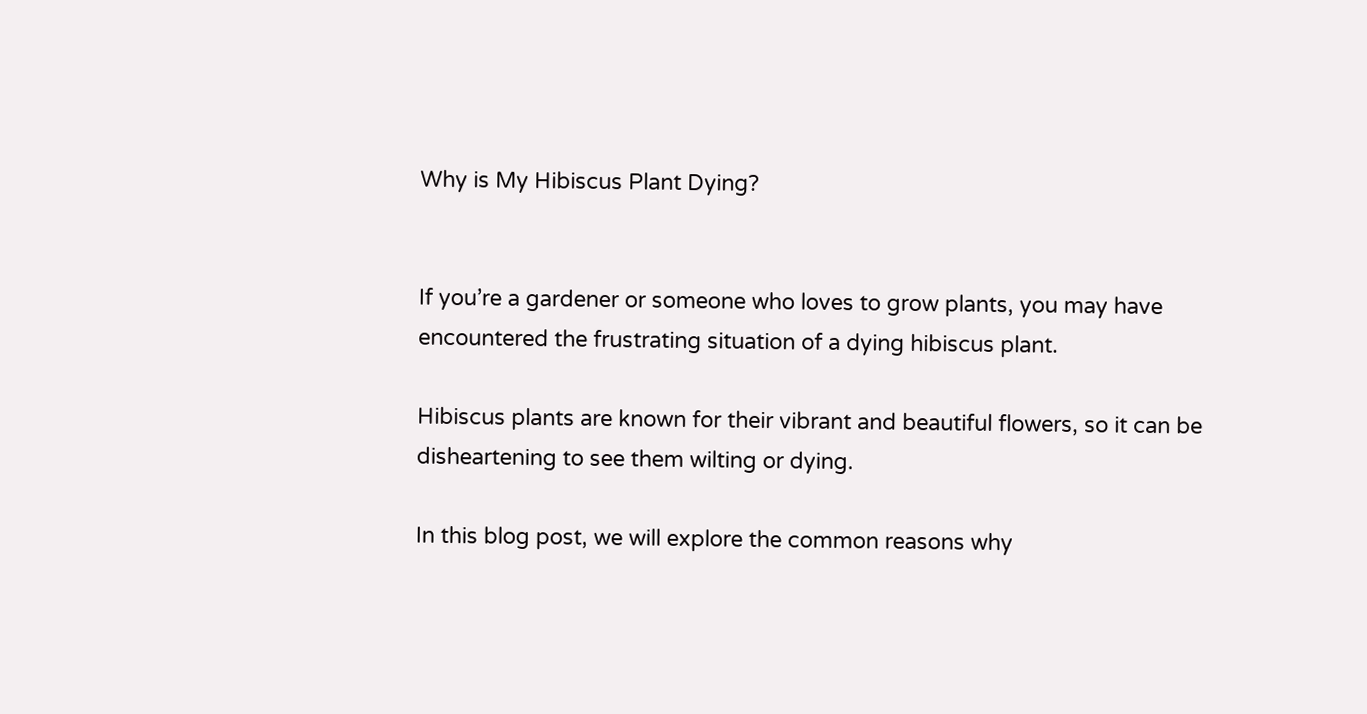Why is My Hibiscus Plant Dying?


If you’re a gardener or someone who loves to grow plants, you may have encountered the frustrating situation of a dying hibiscus plant.

Hibiscus plants are known for their vibrant and beautiful flowers, so it can be disheartening to see them wilting or dying.

In this blog post, we will explore the common reasons why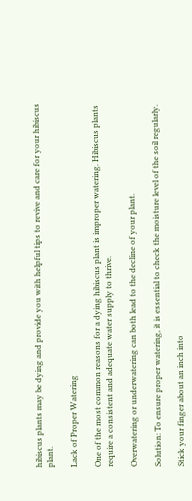hibiscus plants may be dying and provide you with helpful tips to revive and care for your hibiscus plant.

Lack of Proper Watering

One of the most common reasons for a dying hibiscus plant is improper watering. Hibiscus plants require a consistent and adequate water supply to thrive.

Overwatering or underwatering can both lead to the decline of your plant.

Solution: To ensure proper watering, it is essential to check the moisture level of the soil regularly.

Stick your finger about an inch into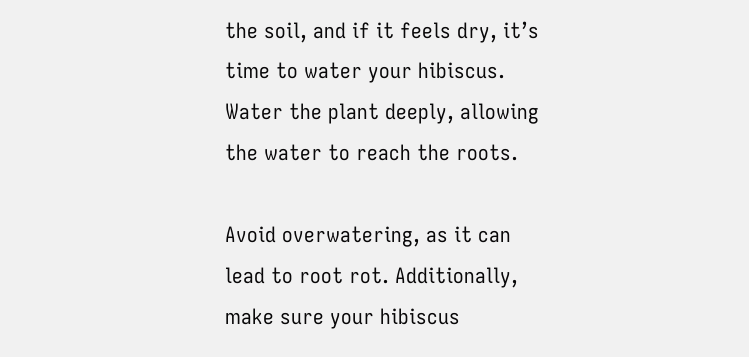the soil, and if it feels dry, it’s time to water your hibiscus. Water the plant deeply, allowing the water to reach the roots.

Avoid overwatering, as it can lead to root rot. Additionally, make sure your hibiscus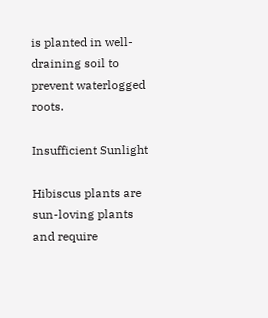is planted in well-draining soil to prevent waterlogged roots.

Insufficient Sunlight

Hibiscus plants are sun-loving plants and require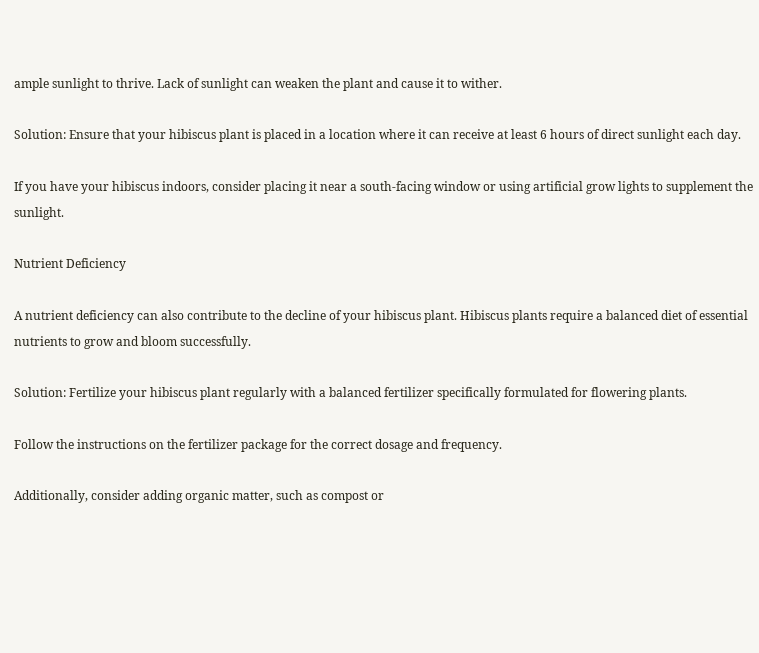ample sunlight to thrive. Lack of sunlight can weaken the plant and cause it to wither.

Solution: Ensure that your hibiscus plant is placed in a location where it can receive at least 6 hours of direct sunlight each day.

If you have your hibiscus indoors, consider placing it near a south-facing window or using artificial grow lights to supplement the sunlight.

Nutrient Deficiency

A nutrient deficiency can also contribute to the decline of your hibiscus plant. Hibiscus plants require a balanced diet of essential nutrients to grow and bloom successfully.

Solution: Fertilize your hibiscus plant regularly with a balanced fertilizer specifically formulated for flowering plants.

Follow the instructions on the fertilizer package for the correct dosage and frequency.

Additionally, consider adding organic matter, such as compost or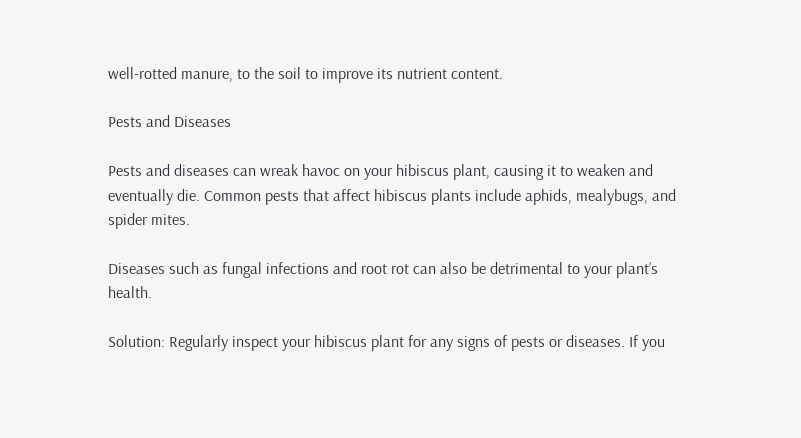well-rotted manure, to the soil to improve its nutrient content.

Pests and Diseases

Pests and diseases can wreak havoc on your hibiscus plant, causing it to weaken and eventually die. Common pests that affect hibiscus plants include aphids, mealybugs, and spider mites.

Diseases such as fungal infections and root rot can also be detrimental to your plant’s health.

Solution: Regularly inspect your hibiscus plant for any signs of pests or diseases. If you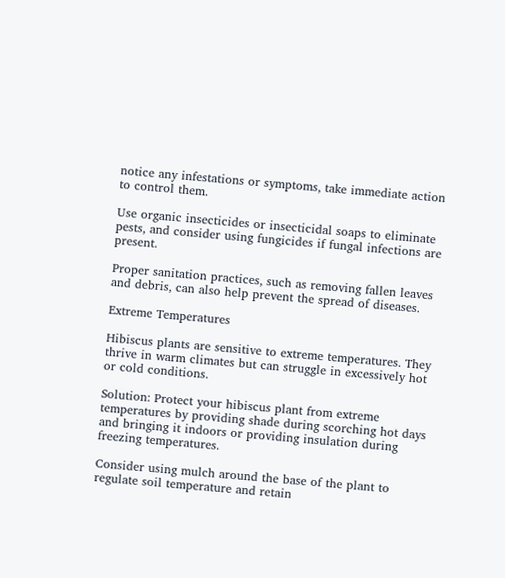notice any infestations or symptoms, take immediate action to control them.

Use organic insecticides or insecticidal soaps to eliminate pests, and consider using fungicides if fungal infections are present.

Proper sanitation practices, such as removing fallen leaves and debris, can also help prevent the spread of diseases.

Extreme Temperatures

Hibiscus plants are sensitive to extreme temperatures. They thrive in warm climates but can struggle in excessively hot or cold conditions.

Solution: Protect your hibiscus plant from extreme temperatures by providing shade during scorching hot days and bringing it indoors or providing insulation during freezing temperatures.

Consider using mulch around the base of the plant to regulate soil temperature and retain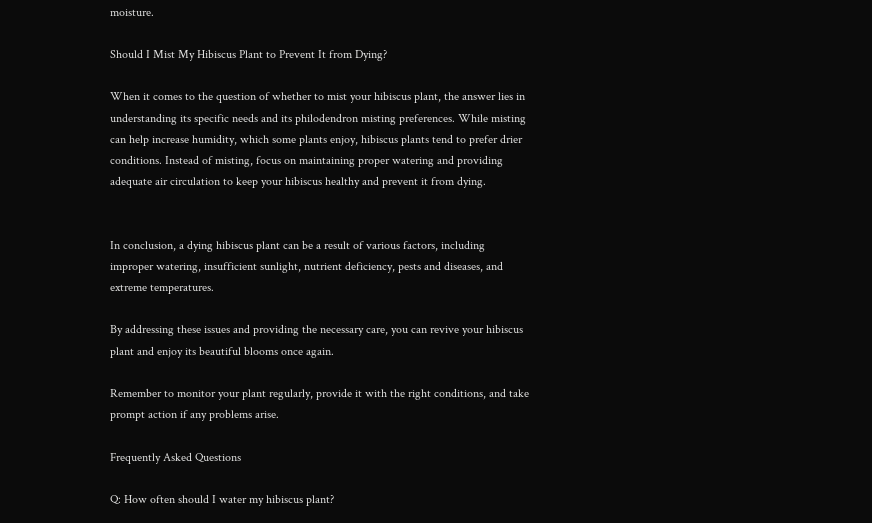moisture.

Should I Mist My Hibiscus Plant to Prevent It from Dying?

When it comes to the question of whether to mist your hibiscus plant, the answer lies in understanding its specific needs and its philodendron misting preferences. While misting can help increase humidity, which some plants enjoy, hibiscus plants tend to prefer drier conditions. Instead of misting, focus on maintaining proper watering and providing adequate air circulation to keep your hibiscus healthy and prevent it from dying.


In conclusion, a dying hibiscus plant can be a result of various factors, including improper watering, insufficient sunlight, nutrient deficiency, pests and diseases, and extreme temperatures.

By addressing these issues and providing the necessary care, you can revive your hibiscus plant and enjoy its beautiful blooms once again.

Remember to monitor your plant regularly, provide it with the right conditions, and take prompt action if any problems arise.

Frequently Asked Questions

Q: How often should I water my hibiscus plant?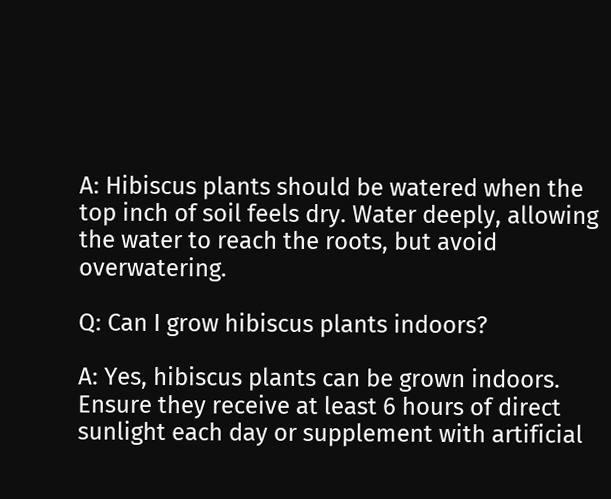A: Hibiscus plants should be watered when the top inch of soil feels dry. Water deeply, allowing the water to reach the roots, but avoid overwatering.

Q: Can I grow hibiscus plants indoors?

A: Yes, hibiscus plants can be grown indoors. Ensure they receive at least 6 hours of direct sunlight each day or supplement with artificial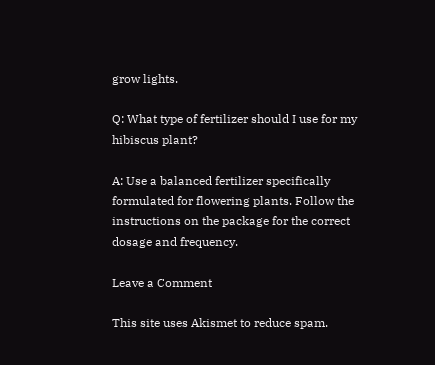grow lights.

Q: What type of fertilizer should I use for my hibiscus plant?

A: Use a balanced fertilizer specifically formulated for flowering plants. Follow the instructions on the package for the correct dosage and frequency.

Leave a Comment

This site uses Akismet to reduce spam.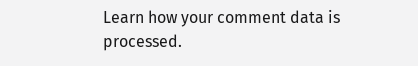Learn how your comment data is processed.